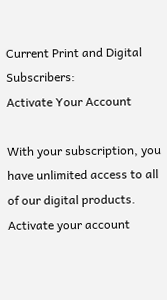Current Print and Digital Subscribers:
Activate Your Account

With your subscription, you have unlimited access to all of our digital products. Activate your account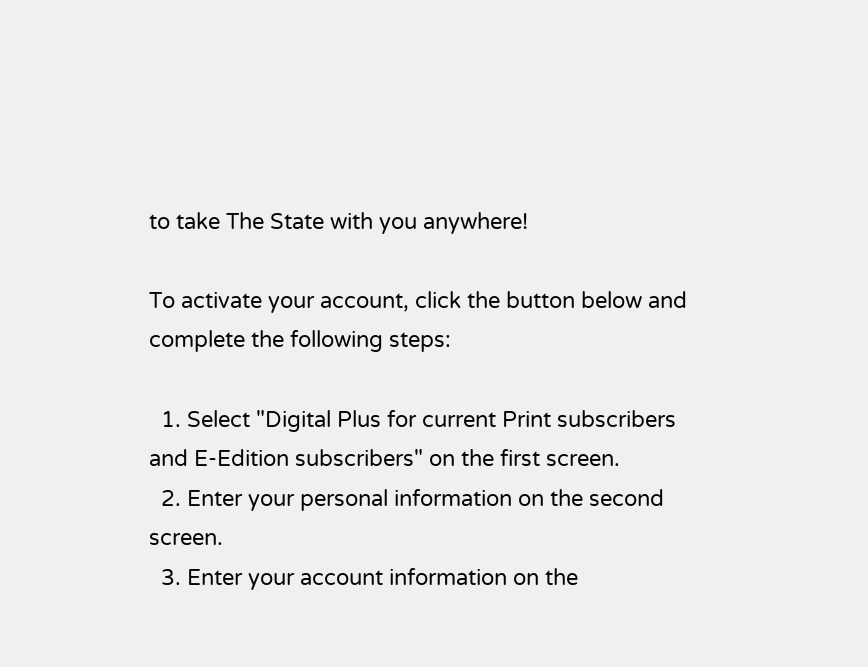to take The State with you anywhere!

To activate your account, click the button below and complete the following steps:

  1. Select "Digital Plus for current Print subscribers and E-Edition subscribers" on the first screen.
  2. Enter your personal information on the second screen.
  3. Enter your account information on the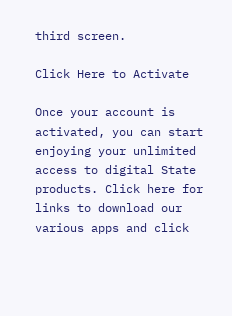third screen.

Click Here to Activate

Once your account is activated, you can start enjoying your unlimited access to digital State products. Click here for links to download our various apps and click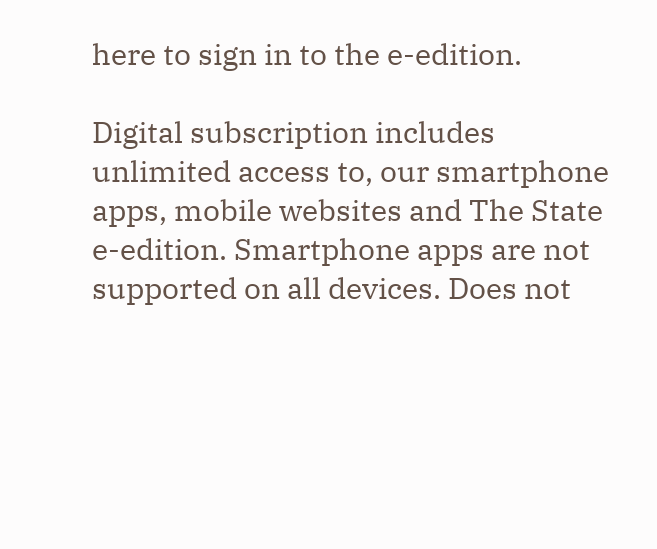here to sign in to the e-edition.

Digital subscription includes unlimited access to, our smartphone apps, mobile websites and The State e-edition. Smartphone apps are not supported on all devices. Does not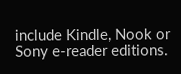include Kindle, Nook or Sony e-reader editions.